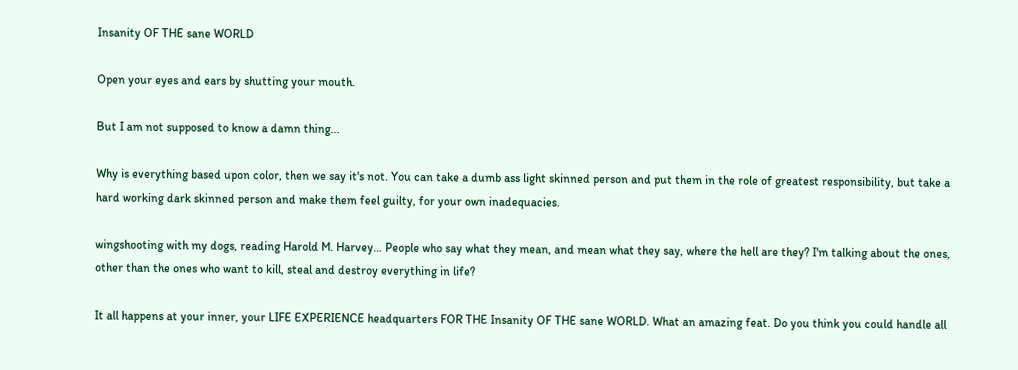Insanity OF THE sane WORLD

Open your eyes and ears by shutting your mouth.

But I am not supposed to know a damn thing...

Why is everything based upon color, then we say it's not. You can take a dumb ass light skinned person and put them in the role of greatest responsibility, but take a hard working dark skinned person and make them feel guilty, for your own inadequacies.

wingshooting with my dogs, reading Harold M. Harvey… People who say what they mean, and mean what they say, where the hell are they? I'm talking about the ones, other than the ones who want to kill, steal and destroy everything in life?

It all happens at your inner, your LIFE EXPERIENCE headquarters FOR THE Insanity OF THE sane WORLD. What an amazing feat. Do you think you could handle all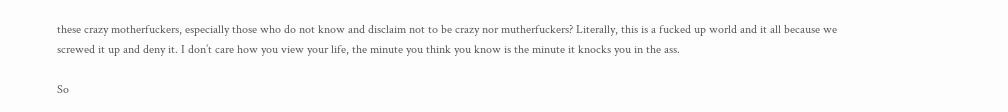these crazy motherfuckers, especially those who do not know and disclaim not to be crazy nor mutherfuckers? Literally, this is a fucked up world and it all because we screwed it up and deny it. I don’t care how you view your life, the minute you think you know is the minute it knocks you in the ass.

So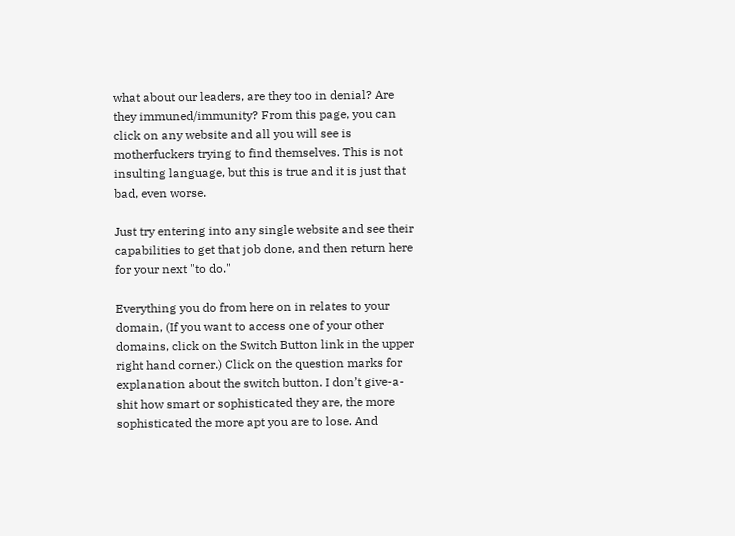what about our leaders, are they too in denial? Are they immuned/immunity? From this page, you can click on any website and all you will see is motherfuckers trying to find themselves. This is not insulting language, but this is true and it is just that bad, even worse.

Just try entering into any single website and see their capabilities to get that job done, and then return here for your next "to do."

Everything you do from here on in relates to your domain, (If you want to access one of your other domains, click on the Switch Button link in the upper right hand corner.) Click on the question marks for explanation about the switch button. I don’t give-a-shit how smart or sophisticated they are, the more sophisticated the more apt you are to lose. And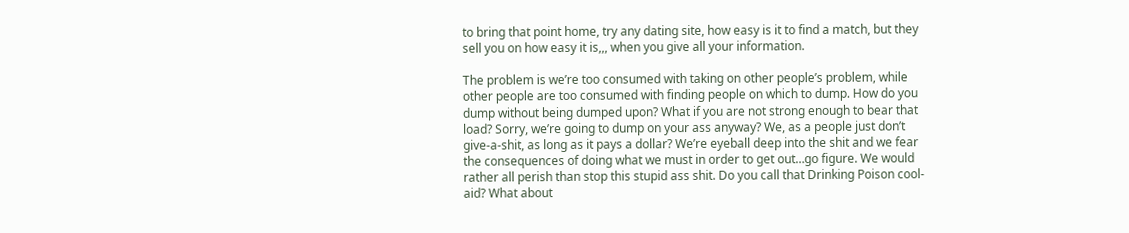to bring that point home, try any dating site, how easy is it to find a match, but they sell you on how easy it is,,, when you give all your information.

The problem is we’re too consumed with taking on other people’s problem, while other people are too consumed with finding people on which to dump. How do you dump without being dumped upon? What if you are not strong enough to bear that load? Sorry, we’re going to dump on your ass anyway? We, as a people just don’t give-a-shit, as long as it pays a dollar? We’re eyeball deep into the shit and we fear the consequences of doing what we must in order to get out…go figure. We would rather all perish than stop this stupid ass shit. Do you call that Drinking Poison cool-aid? What about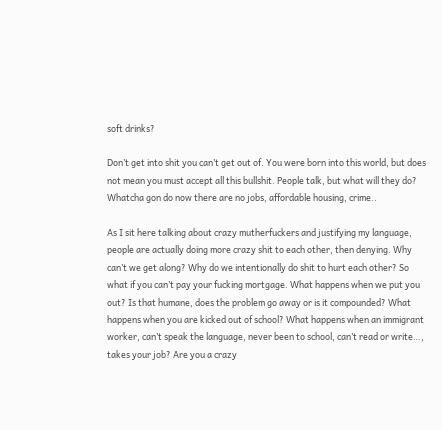soft drinks?

Don’t get into shit you can’t get out of. You were born into this world, but does not mean you must accept all this bullshit. People talk, but what will they do? Whatcha gon do now there are no jobs, affordable housing, crime..

As I sit here talking about crazy mutherfuckers and justifying my language, people are actually doing more crazy shit to each other, then denying. Why can’t we get along? Why do we intentionally do shit to hurt each other? So what if you can’t pay your fucking mortgage. What happens when we put you out? Is that humane, does the problem go away or is it compounded? What happens when you are kicked out of school? What happens when an immigrant worker, can’t speak the language, never been to school, can’t read or write…, takes your job? Are you a crazy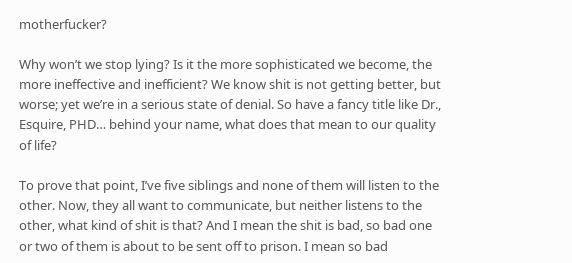motherfucker?

Why won’t we stop lying? Is it the more sophisticated we become, the more ineffective and inefficient? We know shit is not getting better, but worse; yet we’re in a serious state of denial. So have a fancy title like Dr., Esquire, PHD… behind your name, what does that mean to our quality of life?

To prove that point, I’ve five siblings and none of them will listen to the other. Now, they all want to communicate, but neither listens to the other, what kind of shit is that? And I mean the shit is bad, so bad one or two of them is about to be sent off to prison. I mean so bad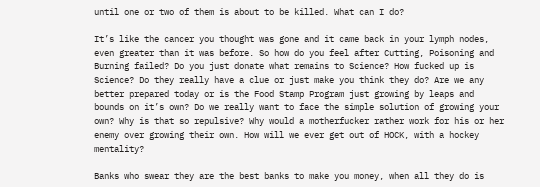until one or two of them is about to be killed. What can I do?

It’s like the cancer you thought was gone and it came back in your lymph nodes, even greater than it was before. So how do you feel after Cutting, Poisoning and Burning failed? Do you just donate what remains to Science? How fucked up is Science? Do they really have a clue or just make you think they do? Are we any better prepared today or is the Food Stamp Program just growing by leaps and bounds on it’s own? Do we really want to face the simple solution of growing your own? Why is that so repulsive? Why would a motherfucker rather work for his or her enemy over growing their own. How will we ever get out of HOCK, with a hockey mentality?

Banks who swear they are the best banks to make you money, when all they do is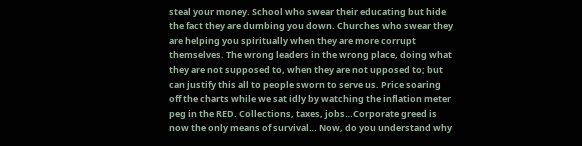steal your money. School who swear their educating but hide the fact they are dumbing you down. Churches who swear they are helping you spiritually when they are more corrupt themselves. The wrong leaders in the wrong place, doing what they are not supposed to, when they are not upposed to; but can justify this all to people sworn to serve us. Price soaring off the charts while we sat idly by watching the inflation meter peg in the RED. Collections, taxes, jobs…Corporate greed is now the only means of survival… Now, do you understand why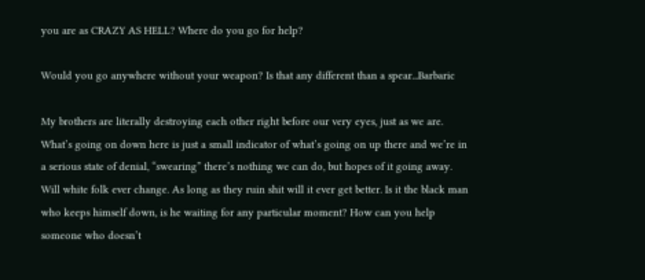you are as CRAZY AS HELL? Where do you go for help?

Would you go anywhere without your weapon? Is that any different than a spear...Barbaric

My brothers are literally destroying each other right before our very eyes, just as we are. What’s going on down here is just a small indicator of what’s going on up there and we’re in a serious state of denial, “swearing” there’s nothing we can do, but hopes of it going away. Will white folk ever change. As long as they ruin shit will it ever get better. Is it the black man who keeps himself down, is he waiting for any particular moment? How can you help someone who doesn’t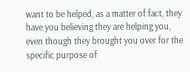want to be helped, as a matter of fact, they have you believing they are helping you, even though they brought you over for the specific purpose of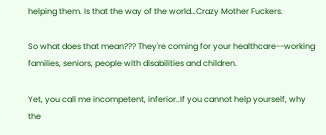helping them. Is that the way of the world…Crazy Mother Fuckers.

So what does that mean??? They're coming for your healthcare--working families, seniors, people with disabilities and children.

Yet, you call me incompetent, inferior..If you cannot help yourself, why the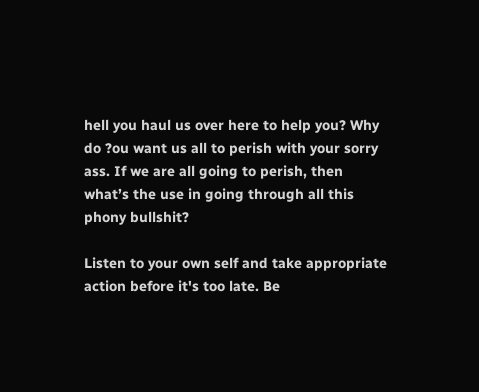hell you haul us over here to help you? Why do ?ou want us all to perish with your sorry ass. If we are all going to perish, then what’s the use in going through all this phony bullshit?

Listen to your own self and take appropriate action before it's too late. Be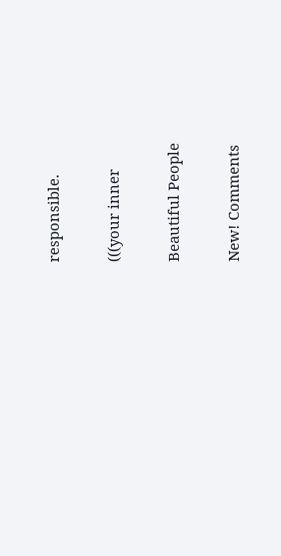responsible.

(((your inner

Beautiful People

New! Comments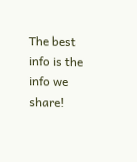The best info is the info we share!